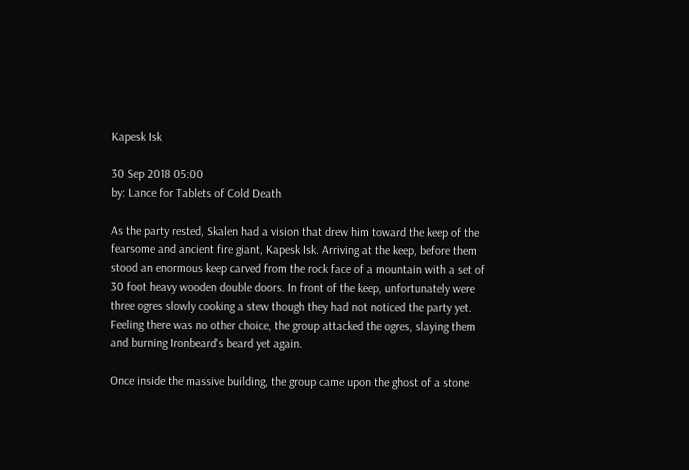Kapesk Isk

30 Sep 2018 05:00
by: Lance for Tablets of Cold Death

As the party rested, Skalen had a vision that drew him toward the keep of the fearsome and ancient fire giant, Kapesk Isk. Arriving at the keep, before them stood an enormous keep carved from the rock face of a mountain with a set of 30 foot heavy wooden double doors. In front of the keep, unfortunately were three ogres slowly cooking a stew though they had not noticed the party yet. Feeling there was no other choice, the group attacked the ogres, slaying them and burning Ironbeard's beard yet again.

Once inside the massive building, the group came upon the ghost of a stone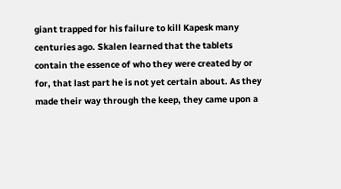giant trapped for his failure to kill Kapesk many centuries ago. Skalen learned that the tablets contain the essence of who they were created by or for, that last part he is not yet certain about. As they made their way through the keep, they came upon a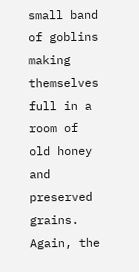small band of goblins making themselves full in a room of old honey and preserved grains. Again, the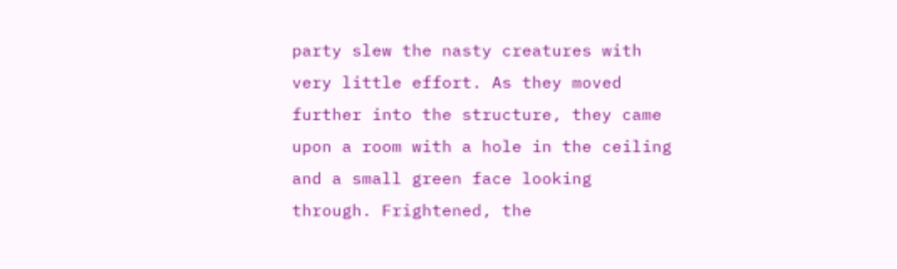party slew the nasty creatures with very little effort. As they moved further into the structure, they came upon a room with a hole in the ceiling and a small green face looking through. Frightened, the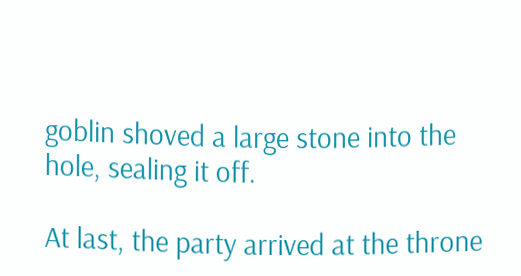goblin shoved a large stone into the hole, sealing it off.

At last, the party arrived at the throne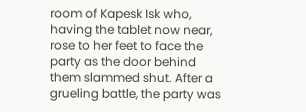room of Kapesk Isk who, having the tablet now near, rose to her feet to face the party as the door behind them slammed shut. After a grueling battle, the party was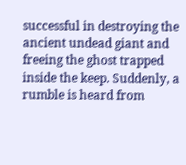successful in destroying the ancient undead giant and freeing the ghost trapped inside the keep. Suddenly, a rumble is heard from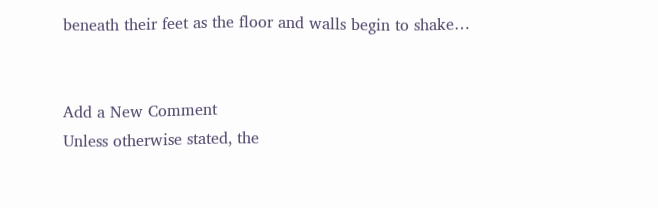beneath their feet as the floor and walls begin to shake…


Add a New Comment
Unless otherwise stated, the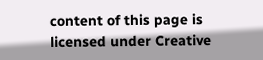content of this page is licensed under Creative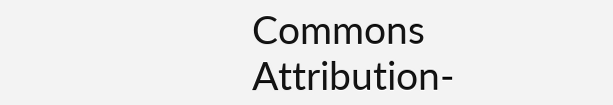Commons Attribution-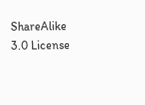ShareAlike 3.0 License